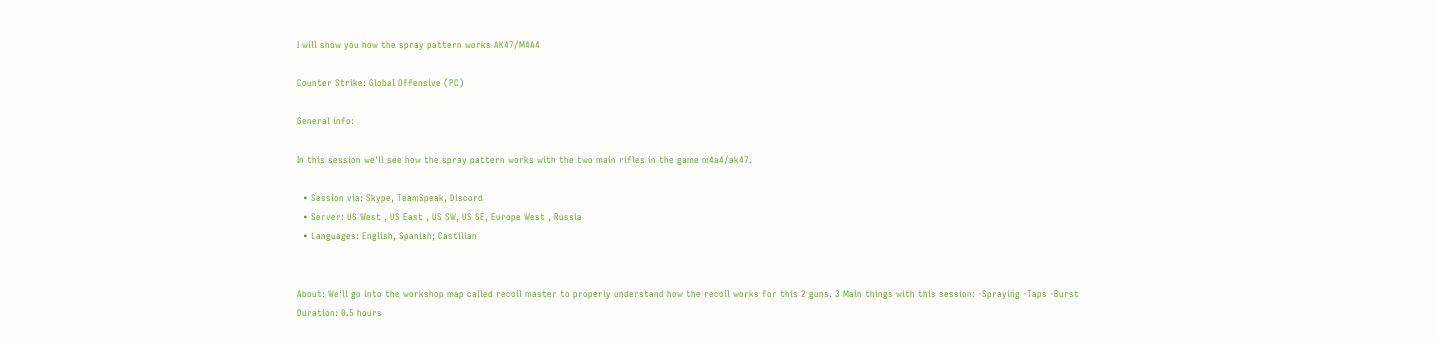I will show you how the spray pattern works AK47/M4A4

Counter Strike: Global Offensive (PC)

General info:

In this session we'll see how the spray pattern works with the two main rifles in the game m4a4/ak47.

  • Session via: Skype, TeamSpeak, Discord
  • Server: US West , US East , US SW, US SE, Europe West , Russia
  • Languages: English, Spanish; Castilian


About: We'll go into the workshop map called recoil master to properly understand how the recoil works for this 2 guns. 3 Main things with this session: -Spraying -Taps -Burst
Duration: 0.5 hours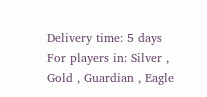Delivery time: 5 days
For players in: Silver , Gold , Guardian , Eagle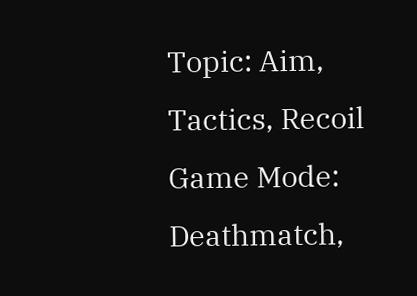Topic: Aim, Tactics, Recoil
Game Mode: Deathmatch,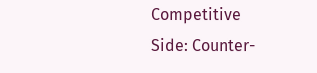Competitive
Side: Counter-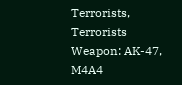Terrorists, Terrorists
Weapon: AK-47, M4A4